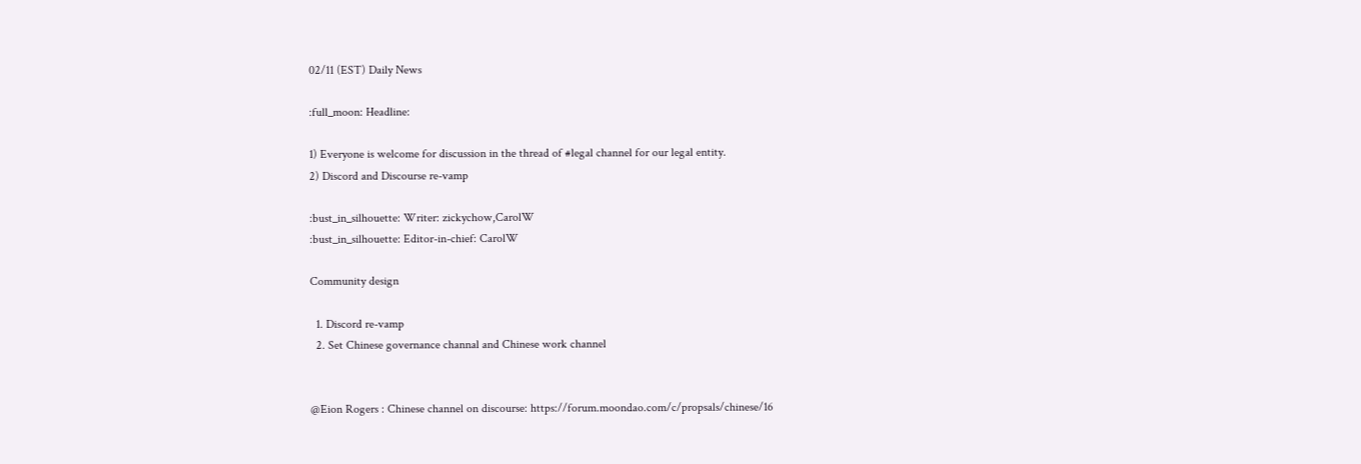02/11 (EST) Daily News

:full_moon: Headline:

1) Everyone is welcome for discussion in the thread of #legal channel for our legal entity.
2) Discord and Discourse re-vamp

:bust_in_silhouette: Writer: zickychow,CarolW
:bust_in_silhouette: Editor-in-chief: CarolW

Community design

  1. Discord re-vamp
  2. Set Chinese governance channal and Chinese work channel


@Eion Rogers : Chinese channel on discourse: https://forum.moondao.com/c/propsals/chinese/16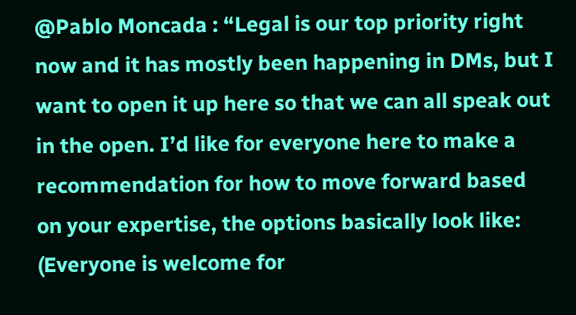@Pablo Moncada : “Legal is our top priority right now and it has mostly been happening in DMs, but I want to open it up here so that we can all speak out in the open. I’d like for everyone here to make a recommendation for how to move forward based on your expertise, the options basically look like: (Everyone is welcome for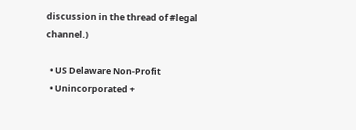discussion in the thread of #legal channel.)

  • US Delaware Non-Profit
  • Unincorporated +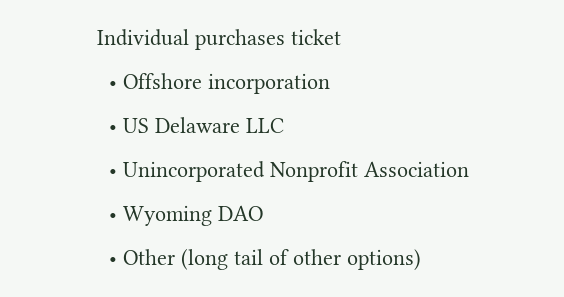Individual purchases ticket
  • Offshore incorporation
  • US Delaware LLC
  • Unincorporated Nonprofit Association
  • Wyoming DAO
  • Other (long tail of other options)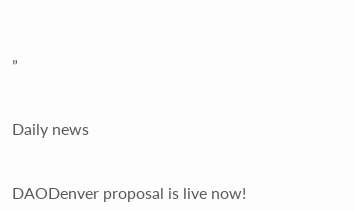”


Daily news


DAODenver proposal is live now!